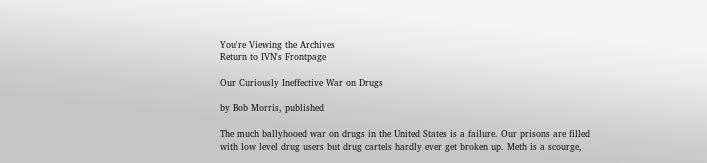You're Viewing the Archives
Return to IVN's Frontpage

Our Curiously Ineffective War on Drugs

by Bob Morris, published

The much ballyhooed war on drugs in the United States is a failure. Our prisons are filled with low level drug users but drug cartels hardly ever get broken up. Meth is a scourge,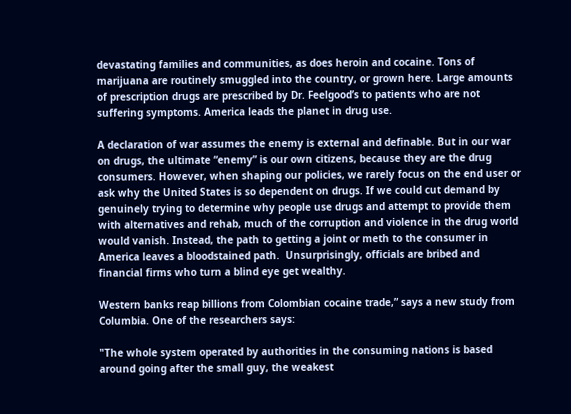devastating families and communities, as does heroin and cocaine. Tons of marijuana are routinely smuggled into the country, or grown here. Large amounts of prescription drugs are prescribed by Dr. Feelgood’s to patients who are not suffering symptoms. America leads the planet in drug use.

A declaration of war assumes the enemy is external and definable. But in our war on drugs, the ultimate “enemy” is our own citizens, because they are the drug consumers. However, when shaping our policies, we rarely focus on the end user or ask why the United States is so dependent on drugs. If we could cut demand by genuinely trying to determine why people use drugs and attempt to provide them with alternatives and rehab, much of the corruption and violence in the drug world would vanish. Instead, the path to getting a joint or meth to the consumer in America leaves a bloodstained path.  Unsurprisingly, officials are bribed and financial firms who turn a blind eye get wealthy.

Western banks reap billions from Colombian cocaine trade,” says a new study from Columbia. One of the researchers says:

"The whole system operated by authorities in the consuming nations is based around going after the small guy, the weakest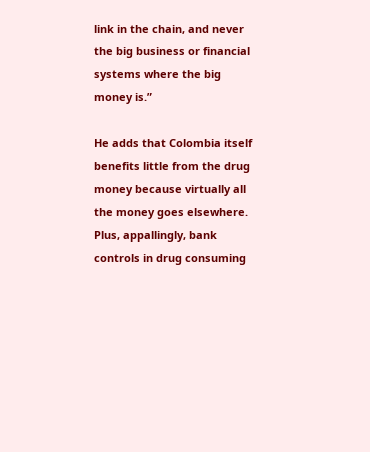link in the chain, and never the big business or financial systems where the big money is.”

He adds that Colombia itself benefits little from the drug money because virtually all the money goes elsewhere. Plus, appallingly, bank controls in drug consuming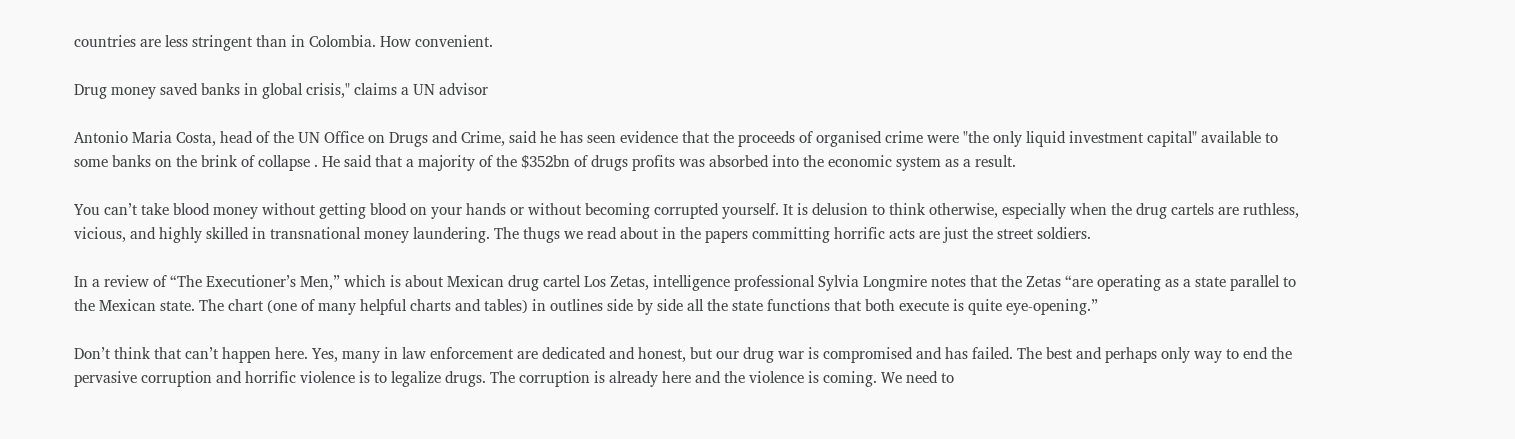countries are less stringent than in Colombia. How convenient.

Drug money saved banks in global crisis," claims a UN advisor

Antonio Maria Costa, head of the UN Office on Drugs and Crime, said he has seen evidence that the proceeds of organised crime were "the only liquid investment capital" available to some banks on the brink of collapse . He said that a majority of the $352bn of drugs profits was absorbed into the economic system as a result.

You can’t take blood money without getting blood on your hands or without becoming corrupted yourself. It is delusion to think otherwise, especially when the drug cartels are ruthless, vicious, and highly skilled in transnational money laundering. The thugs we read about in the papers committing horrific acts are just the street soldiers.

In a review of “The Executioner’s Men,” which is about Mexican drug cartel Los Zetas, intelligence professional Sylvia Longmire notes that the Zetas “are operating as a state parallel to the Mexican state. The chart (one of many helpful charts and tables) in outlines side by side all the state functions that both execute is quite eye-opening.”

Don’t think that can’t happen here. Yes, many in law enforcement are dedicated and honest, but our drug war is compromised and has failed. The best and perhaps only way to end the pervasive corruption and horrific violence is to legalize drugs. The corruption is already here and the violence is coming. We need to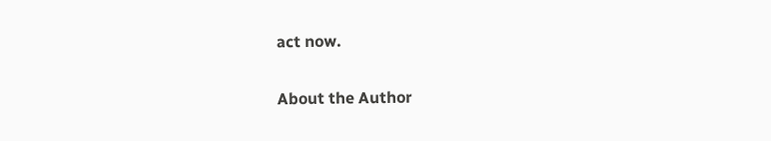act now.

About the Author